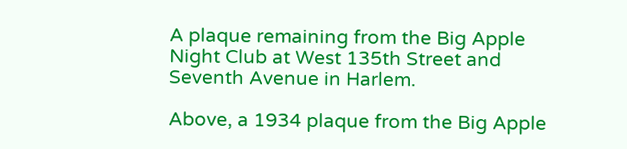A plaque remaining from the Big Apple Night Club at West 135th Street and Seventh Avenue in Harlem.

Above, a 1934 plaque from the Big Apple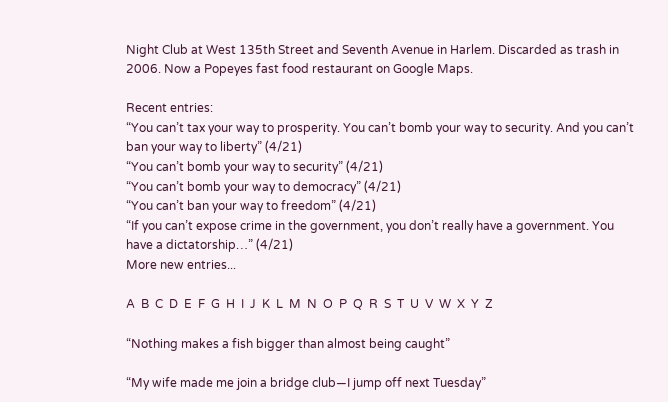Night Club at West 135th Street and Seventh Avenue in Harlem. Discarded as trash in 2006. Now a Popeyes fast food restaurant on Google Maps.

Recent entries:
“You can’t tax your way to prosperity. You can’t bomb your way to security. And you can’t ban your way to liberty” (4/21)
“You can’t bomb your way to security” (4/21)
“You can’t bomb your way to democracy” (4/21)
“You can’t ban your way to freedom” (4/21)
“If you can’t expose crime in the government, you don’t really have a government. You have a dictatorship…” (4/21)
More new entries...

A  B  C  D  E  F  G  H  I  J  K  L  M  N  O  P  Q  R  S  T  U  V  W  X  Y  Z

“Nothing makes a fish bigger than almost being caught”

“My wife made me join a bridge club—I jump off next Tuesday”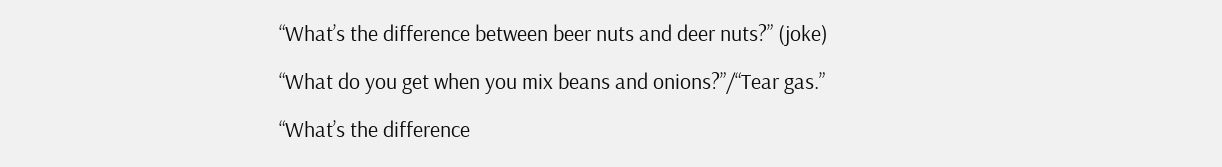“What’s the difference between beer nuts and deer nuts?” (joke)

“What do you get when you mix beans and onions?”/“Tear gas.”

“What’s the difference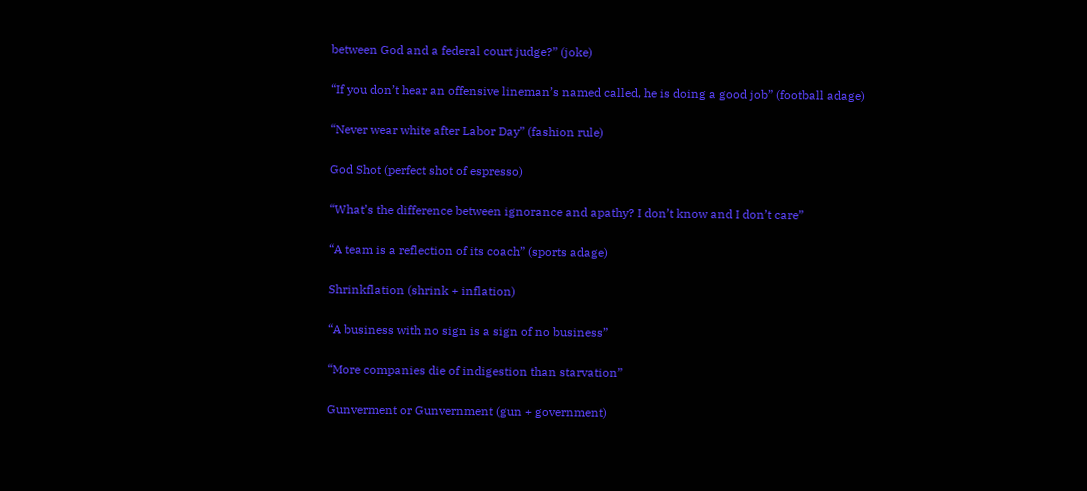between God and a federal court judge?” (joke)

“If you don’t hear an offensive lineman’s named called, he is doing a good job” (football adage)

“Never wear white after Labor Day” (fashion rule)

God Shot (perfect shot of espresso)

“What’s the difference between ignorance and apathy? I don’t know and I don’t care”

“A team is a reflection of its coach” (sports adage)

Shrinkflation (shrink + inflation)

“A business with no sign is a sign of no business”

“More companies die of indigestion than starvation”

Gunverment or Gunvernment (gun + government)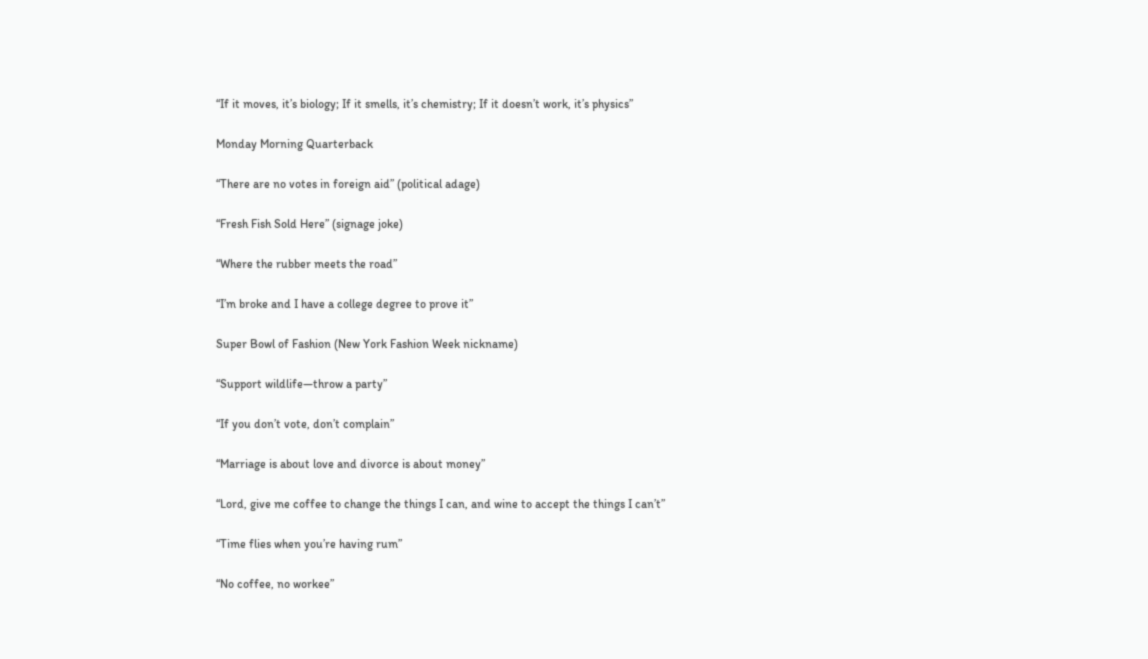“If it moves, it’s biology; If it smells, it’s chemistry; If it doesn’t work, it’s physics”

Monday Morning Quarterback

“There are no votes in foreign aid” (political adage)

“Fresh Fish Sold Here” (signage joke)

“Where the rubber meets the road”

“I’m broke and I have a college degree to prove it”

Super Bowl of Fashion (New York Fashion Week nickname)

“Support wildlife—throw a party”

“If you don’t vote, don’t complain”

“Marriage is about love and divorce is about money”

“Lord, give me coffee to change the things I can, and wine to accept the things I can’t”

“Time flies when you’re having rum”

“No coffee, no workee”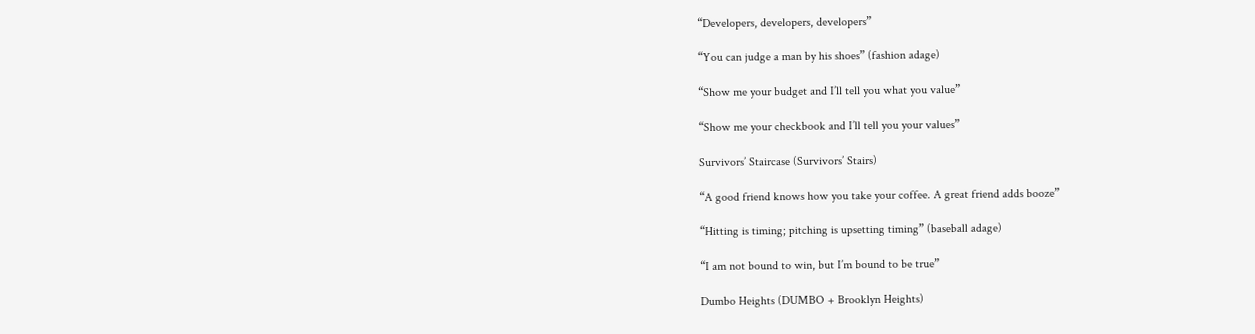“Developers, developers, developers”

“You can judge a man by his shoes” (fashion adage)

“Show me your budget and I’ll tell you what you value”

“Show me your checkbook and I’ll tell you your values”

Survivors’ Staircase (Survivors’ Stairs)

“A good friend knows how you take your coffee. A great friend adds booze”

“Hitting is timing; pitching is upsetting timing” (baseball adage)

“I am not bound to win, but I’m bound to be true”

Dumbo Heights (DUMBO + Brooklyn Heights)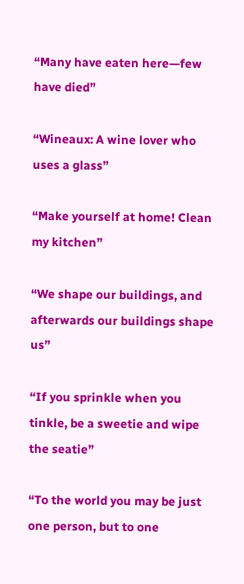“Many have eaten here—few have died”

“Wineaux: A wine lover who uses a glass”

“Make yourself at home! Clean my kitchen”

“We shape our buildings, and afterwards our buildings shape us”

“If you sprinkle when you tinkle, be a sweetie and wipe the seatie”

“To the world you may be just one person, but to one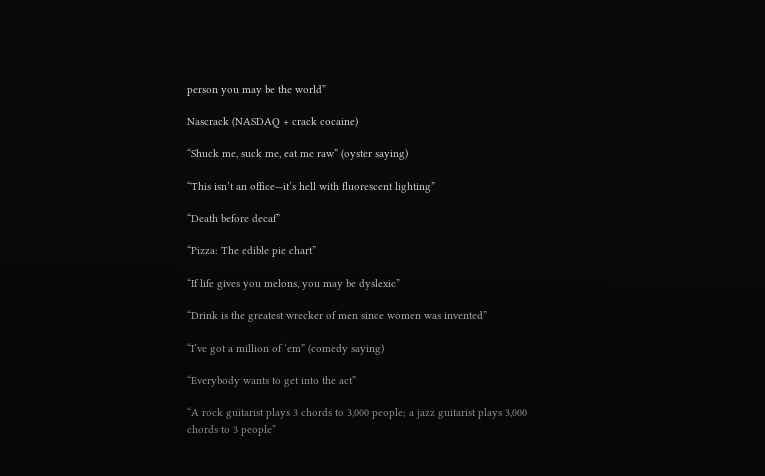person you may be the world”

Nascrack (NASDAQ + crack cocaine)

“Shuck me, suck me, eat me raw” (oyster saying)

“This isn’t an office—it’s hell with fluorescent lighting”

“Death before decaf”

“Pizza: The edible pie chart”

“If life gives you melons, you may be dyslexic”

“Drink is the greatest wrecker of men since women was invented”

“I’ve got a million of ‘em” (comedy saying)

“Everybody wants to get into the act”

“A rock guitarist plays 3 chords to 3,000 people; a jazz guitarist plays 3,000 chords to 3 people”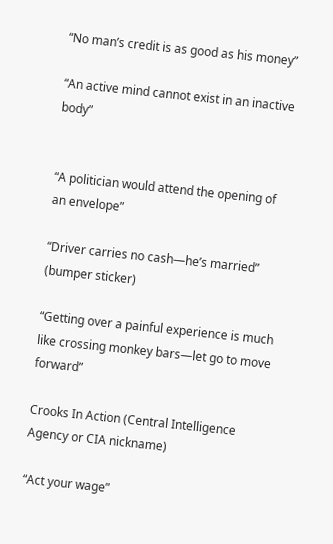“No man’s credit is as good as his money”

“An active mind cannot exist in an inactive body”


“A politician would attend the opening of an envelope”

“Driver carries no cash—he’s married” (bumper sticker)

“Getting over a painful experience is much like crossing monkey bars—let go to move forward”

Crooks In Action (Central Intelligence Agency or CIA nickname)

“Act your wage”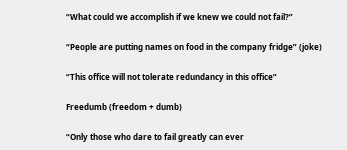“What could we accomplish if we knew we could not fail?”

“People are putting names on food in the company fridge” (joke)

“This office will not tolerate redundancy in this office”

Freedumb (freedom + dumb)

“Only those who dare to fail greatly can ever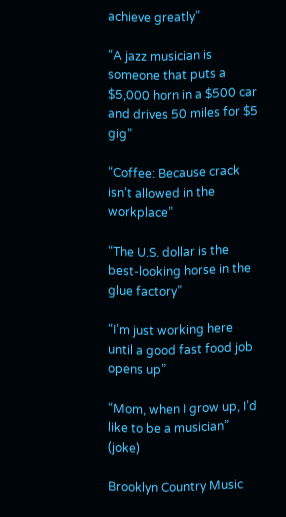achieve greatly”

“A jazz musician is someone that puts a $5,000 horn in a $500 car and drives 50 miles for $5 gig”

“Coffee: Because crack isn’t allowed in the workplace”

“The U.S. dollar is the best-looking horse in the glue factory”

“I’m just working here until a good fast food job opens up”

“Mom, when I grow up, I’d like to be a musician” (joke)

Brooklyn Country Music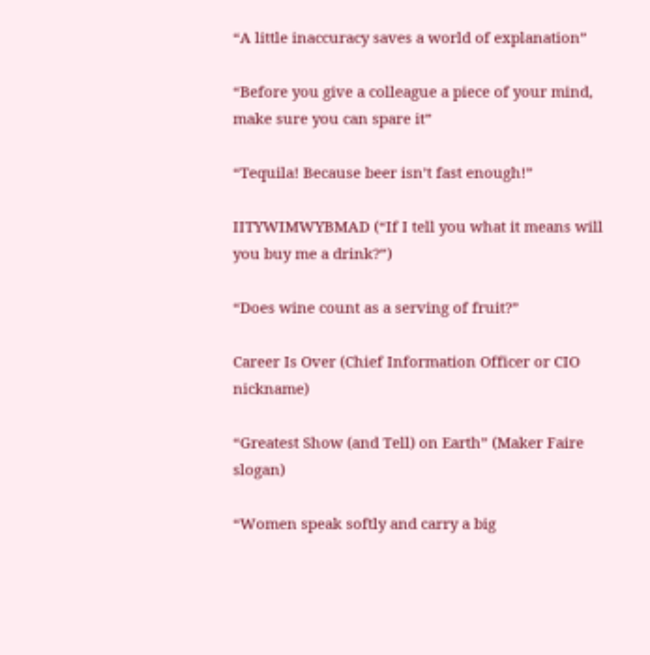“A little inaccuracy saves a world of explanation”

“Before you give a colleague a piece of your mind, make sure you can spare it”

“Tequila! Because beer isn’t fast enough!”

IITYWIMWYBMAD (“If I tell you what it means will you buy me a drink?”)

“Does wine count as a serving of fruit?”

Career Is Over (Chief Information Officer or CIO nickname)

“Greatest Show (and Tell) on Earth” (Maker Faire slogan)

“Women speak softly and carry a big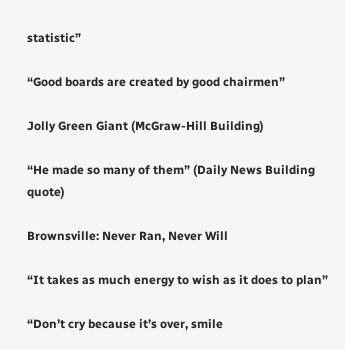statistic”

“Good boards are created by good chairmen”

Jolly Green Giant (McGraw-Hill Building)

“He made so many of them” (Daily News Building quote)

Brownsville: Never Ran, Never Will

“It takes as much energy to wish as it does to plan”

“Don’t cry because it’s over, smile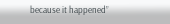because it happened”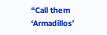“Call them ‘Armadillos’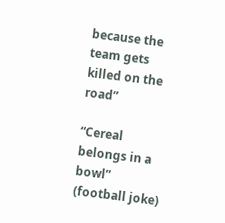because the team gets killed on the road”

“Cereal belongs in a bowl” (football joke)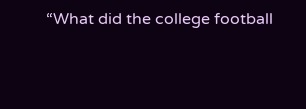“What did the college football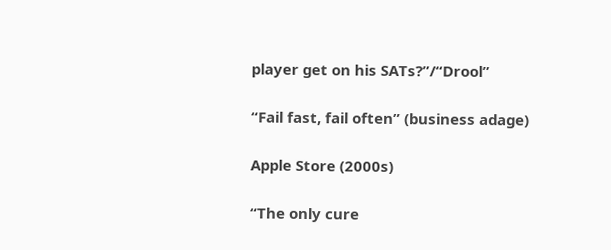player get on his SATs?”/“Drool”

“Fail fast, fail often” (business adage)

Apple Store (2000s)

“The only cure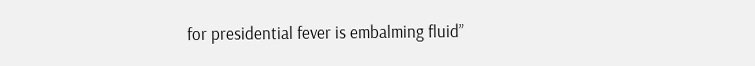for presidential fever is embalming fluid”